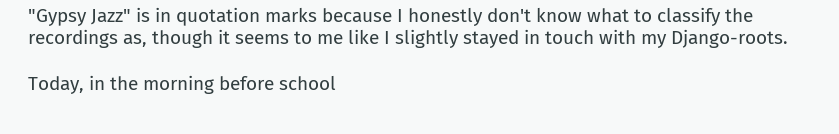"Gypsy Jazz" is in quotation marks because I honestly don't know what to classify the recordings as, though it seems to me like I slightly stayed in touch with my Django-roots.

Today, in the morning before school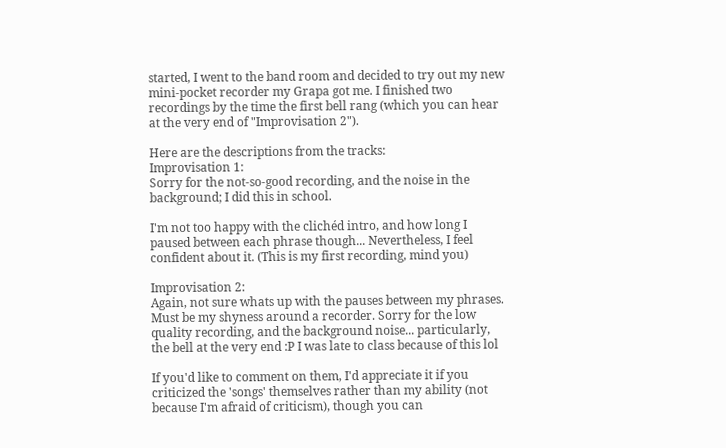started, I went to the band room and decided to try out my new mini-pocket recorder my Grapa got me. I finished two recordings by the time the first bell rang (which you can hear at the very end of "Improvisation 2").

Here are the descriptions from the tracks:
Improvisation 1:
Sorry for the not-so-good recording, and the noise in the background; I did this in school.

I'm not too happy with the clichéd intro, and how long I paused between each phrase though... Nevertheless, I feel confident about it. (This is my first recording, mind you)

Improvisation 2:
Again, not sure whats up with the pauses between my phrases. Must be my shyness around a recorder. Sorry for the low quality recording, and the background noise... particularly, the bell at the very end :P I was late to class because of this lol

If you'd like to comment on them, I'd appreciate it if you criticized the 'songs' themselves rather than my ability (not because I'm afraid of criticism), though you can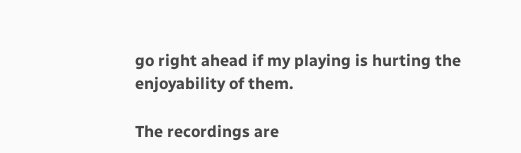go right ahead if my playing is hurting the enjoyability of them.

The recordings are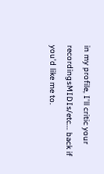in my profile, I'll critic your recordingsMIDIs/etc... back if you'd like me to.